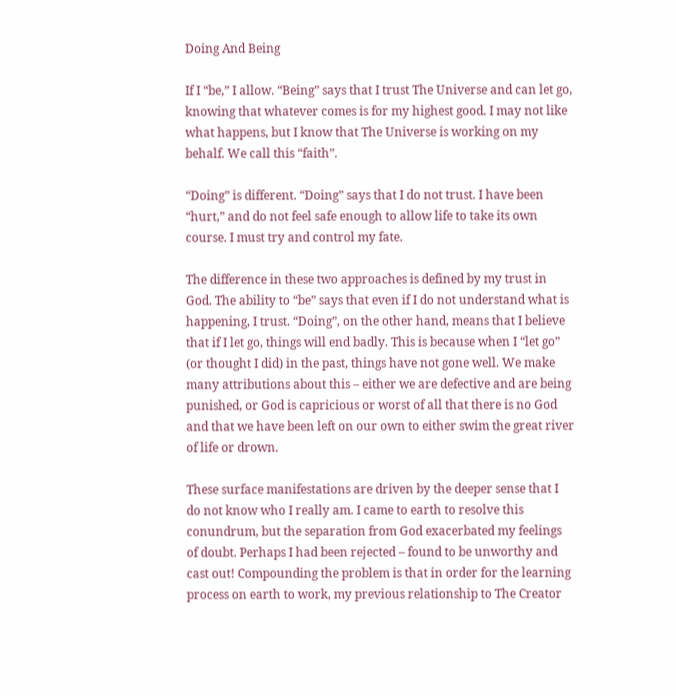Doing And Being

If I “be,” I allow. “Being” says that I trust The Universe and can let go, knowing that whatever comes is for my highest good. I may not like what happens, but I know that The Universe is working on my behalf. We call this “faith”.

“Doing” is different. “Doing” says that I do not trust. I have been “hurt,” and do not feel safe enough to allow life to take its own course. I must try and control my fate.

The difference in these two approaches is defined by my trust in God. The ability to “be” says that even if I do not understand what is happening, I trust. “Doing”, on the other hand, means that I believe that if I let go, things will end badly. This is because when I “let go” (or thought I did) in the past, things have not gone well. We make many attributions about this – either we are defective and are being punished, or God is capricious or worst of all that there is no God and that we have been left on our own to either swim the great river of life or drown.

These surface manifestations are driven by the deeper sense that I do not know who I really am. I came to earth to resolve this conundrum, but the separation from God exacerbated my feelings of doubt. Perhaps I had been rejected – found to be unworthy and cast out! Compounding the problem is that in order for the learning process on earth to work, my previous relationship to The Creator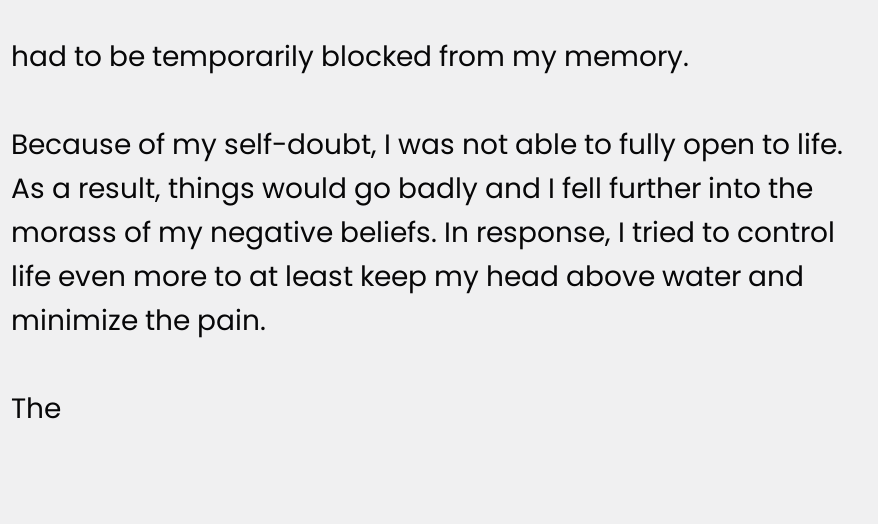had to be temporarily blocked from my memory.

Because of my self-doubt, I was not able to fully open to life. As a result, things would go badly and I fell further into the morass of my negative beliefs. In response, I tried to control life even more to at least keep my head above water and minimize the pain.

The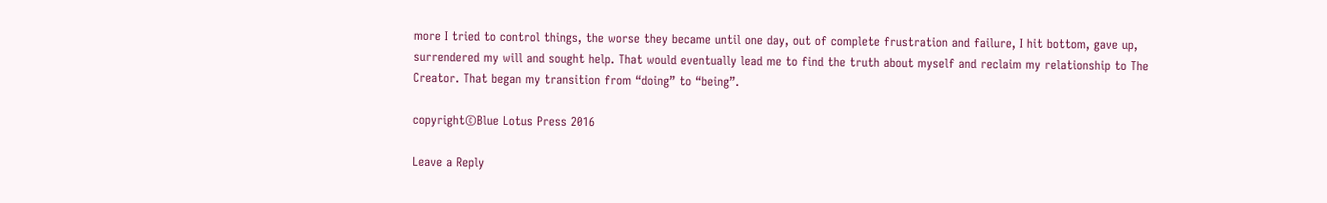more I tried to control things, the worse they became until one day, out of complete frustration and failure, I hit bottom, gave up, surrendered my will and sought help. That would eventually lead me to find the truth about myself and reclaim my relationship to The Creator. That began my transition from “doing” to “being”.

copyright©Blue Lotus Press 2016

Leave a Reply